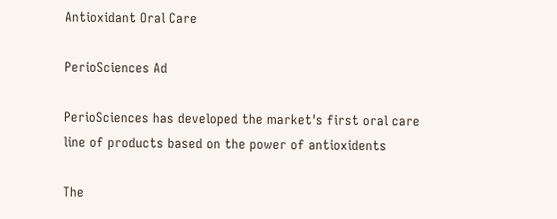Antioxidant Oral Care

PerioSciences Ad

PerioSciences has developed the market's first oral care line of products based on the power of antioxidents

The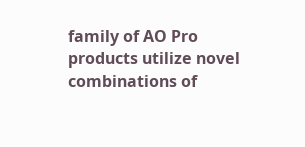family of AO Pro products utilize novel combinations of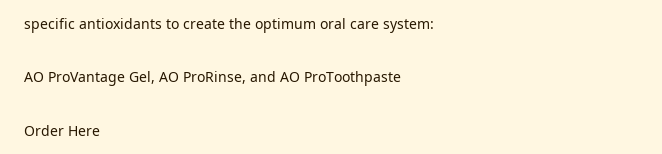specific antioxidants to create the optimum oral care system:

AO ProVantage Gel, AO ProRinse, and AO ProToothpaste

Order Here